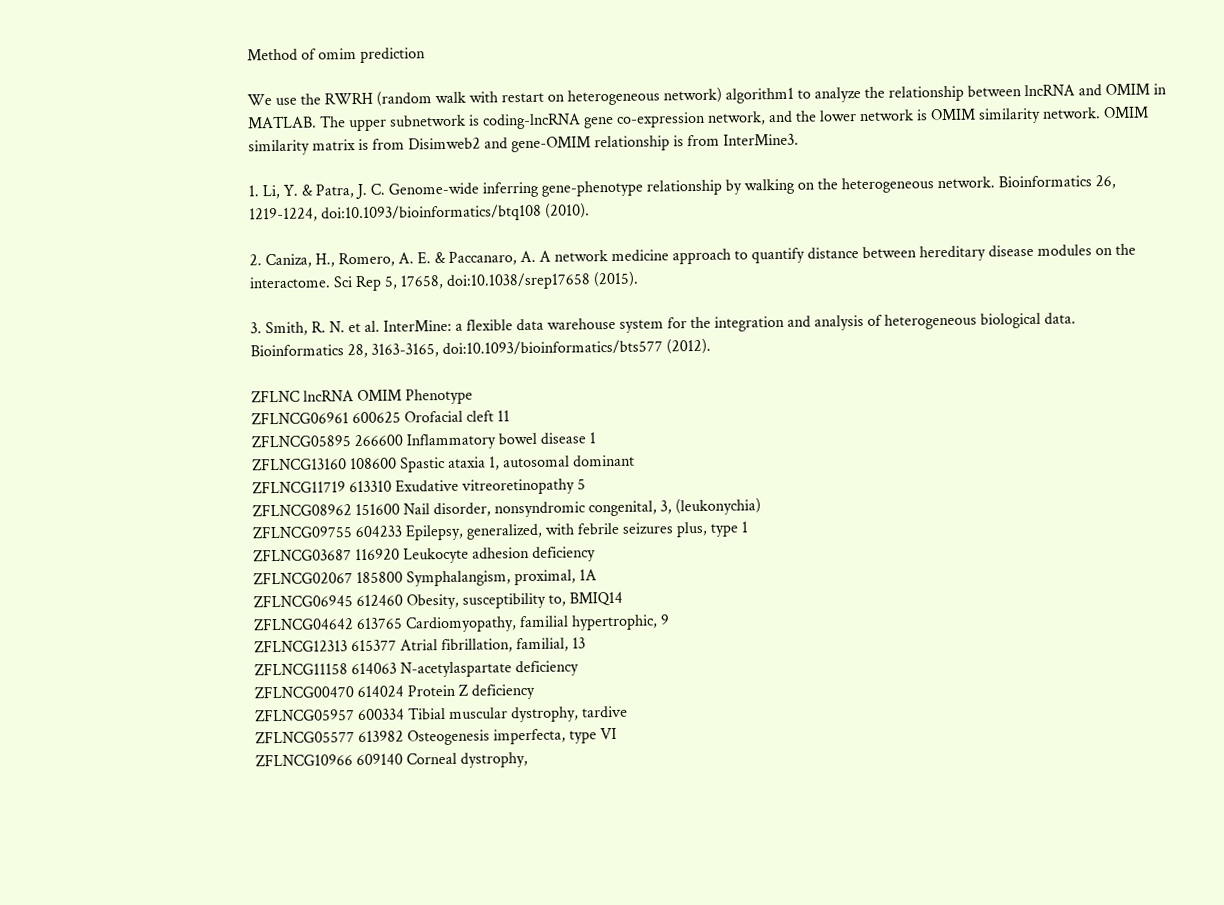Method of omim prediction

We use the RWRH (random walk with restart on heterogeneous network) algorithm1 to analyze the relationship between lncRNA and OMIM in MATLAB. The upper subnetwork is coding-lncRNA gene co-expression network, and the lower network is OMIM similarity network. OMIM similarity matrix is from Disimweb2 and gene-OMIM relationship is from InterMine3.

1. Li, Y. & Patra, J. C. Genome-wide inferring gene-phenotype relationship by walking on the heterogeneous network. Bioinformatics 26, 1219-1224, doi:10.1093/bioinformatics/btq108 (2010).

2. Caniza, H., Romero, A. E. & Paccanaro, A. A network medicine approach to quantify distance between hereditary disease modules on the interactome. Sci Rep 5, 17658, doi:10.1038/srep17658 (2015).

3. Smith, R. N. et al. InterMine: a flexible data warehouse system for the integration and analysis of heterogeneous biological data. Bioinformatics 28, 3163-3165, doi:10.1093/bioinformatics/bts577 (2012).

ZFLNC lncRNA OMIM Phenotype
ZFLNCG06961 600625 Orofacial cleft 11
ZFLNCG05895 266600 Inflammatory bowel disease 1
ZFLNCG13160 108600 Spastic ataxia 1, autosomal dominant
ZFLNCG11719 613310 Exudative vitreoretinopathy 5
ZFLNCG08962 151600 Nail disorder, nonsyndromic congenital, 3, (leukonychia)
ZFLNCG09755 604233 Epilepsy, generalized, with febrile seizures plus, type 1
ZFLNCG03687 116920 Leukocyte adhesion deficiency
ZFLNCG02067 185800 Symphalangism, proximal, 1A
ZFLNCG06945 612460 Obesity, susceptibility to, BMIQ14
ZFLNCG04642 613765 Cardiomyopathy, familial hypertrophic, 9
ZFLNCG12313 615377 Atrial fibrillation, familial, 13
ZFLNCG11158 614063 N-acetylaspartate deficiency
ZFLNCG00470 614024 Protein Z deficiency
ZFLNCG05957 600334 Tibial muscular dystrophy, tardive
ZFLNCG05577 613982 Osteogenesis imperfecta, type VI
ZFLNCG10966 609140 Corneal dystrophy,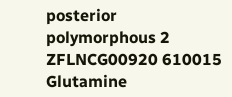posterior polymorphous 2
ZFLNCG00920 610015 Glutamine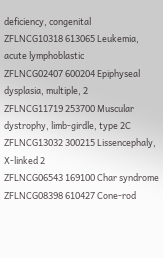deficiency, congenital
ZFLNCG10318 613065 Leukemia, acute lymphoblastic
ZFLNCG02407 600204 Epiphyseal dysplasia, multiple, 2
ZFLNCG11719 253700 Muscular dystrophy, limb-girdle, type 2C
ZFLNCG13032 300215 Lissencephaly, X-linked 2
ZFLNCG06543 169100 Char syndrome
ZFLNCG08398 610427 Cone-rod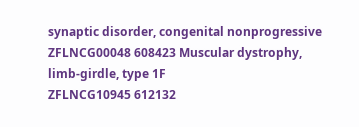synaptic disorder, congenital nonprogressive
ZFLNCG00048 608423 Muscular dystrophy, limb-girdle, type 1F
ZFLNCG10945 612132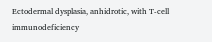Ectodermal dysplasia, anhidrotic, with T-cell immunodeficiency